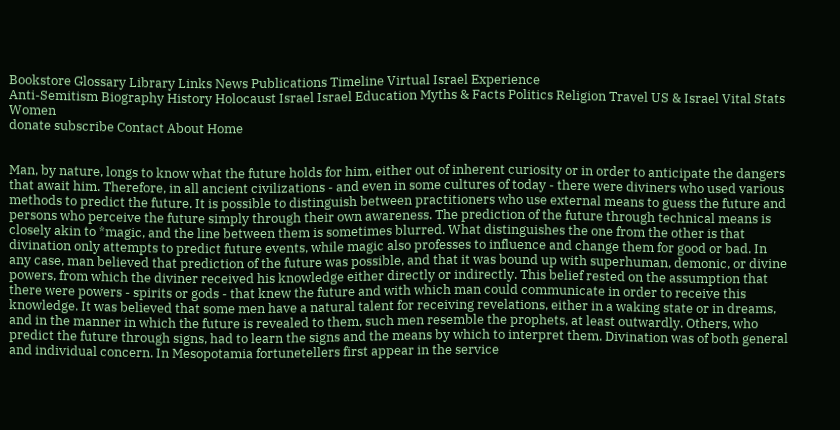Bookstore Glossary Library Links News Publications Timeline Virtual Israel Experience
Anti-Semitism Biography History Holocaust Israel Israel Education Myths & Facts Politics Religion Travel US & Israel Vital Stats Women
donate subscribe Contact About Home


Man, by nature, longs to know what the future holds for him, either out of inherent curiosity or in order to anticipate the dangers that await him. Therefore, in all ancient civilizations - and even in some cultures of today - there were diviners who used various methods to predict the future. It is possible to distinguish between practitioners who use external means to guess the future and persons who perceive the future simply through their own awareness. The prediction of the future through technical means is closely akin to *magic, and the line between them is sometimes blurred. What distinguishes the one from the other is that divination only attempts to predict future events, while magic also professes to influence and change them for good or bad. In any case, man believed that prediction of the future was possible, and that it was bound up with superhuman, demonic, or divine powers, from which the diviner received his knowledge either directly or indirectly. This belief rested on the assumption that there were powers - spirits or gods - that knew the future and with which man could communicate in order to receive this knowledge. It was believed that some men have a natural talent for receiving revelations, either in a waking state or in dreams, and in the manner in which the future is revealed to them, such men resemble the prophets, at least outwardly. Others, who predict the future through signs, had to learn the signs and the means by which to interpret them. Divination was of both general and individual concern. In Mesopotamia fortunetellers first appear in the service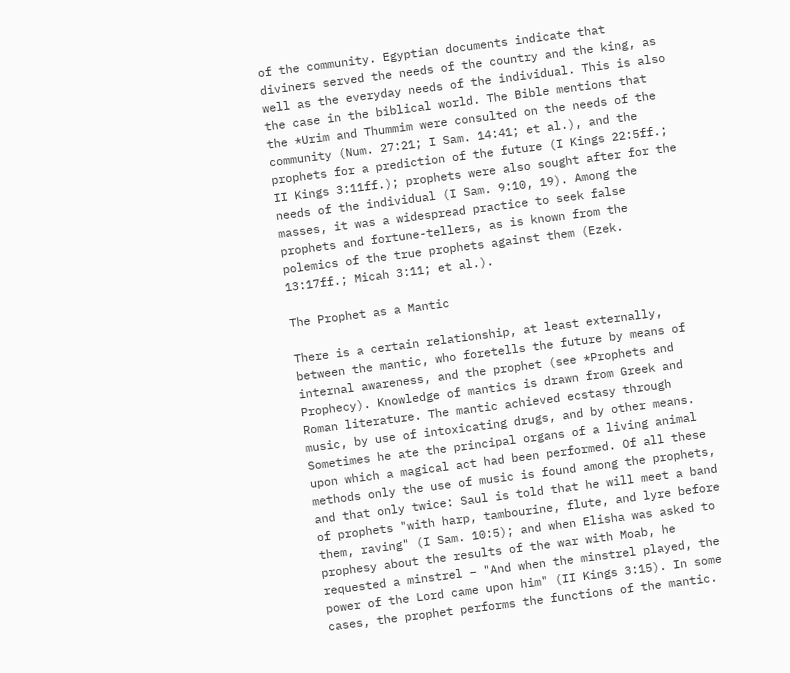of the community. Egyptian documents indicate that diviners served the needs of the country and the king, as well as the everyday needs of the individual. This is also the case in the biblical world. The Bible mentions that the *Urim and Thummim were consulted on the needs of the community (Num. 27:21; I Sam. 14:41; et al.), and the prophets for a prediction of the future (I Kings 22:5ff.; II Kings 3:11ff.); prophets were also sought after for the needs of the individual (I Sam. 9:10, 19). Among the masses, it was a widespread practice to seek false prophets and fortune-tellers, as is known from the polemics of the true prophets against them (Ezek. 13:17ff.; Micah 3:11; et al.).

The Prophet as a Mantic

There is a certain relationship, at least externally, between the mantic, who foretells the future by means of internal awareness, and the prophet (see *Prophets and Prophecy). Knowledge of mantics is drawn from Greek and Roman literature. The mantic achieved ecstasy through music, by use of intoxicating drugs, and by other means. Sometimes he ate the principal organs of a living animal upon which a magical act had been performed. Of all these methods only the use of music is found among the prophets, and that only twice: Saul is told that he will meet a band of prophets "with harp, tambourine, flute, and lyre before them, raving" (I Sam. 10:5); and when Elisha was asked to prophesy about the results of the war with Moab, he requested a minstrel – "And when the minstrel played, the power of the Lord came upon him" (II Kings 3:15). In some cases, the prophet performs the functions of the mantic.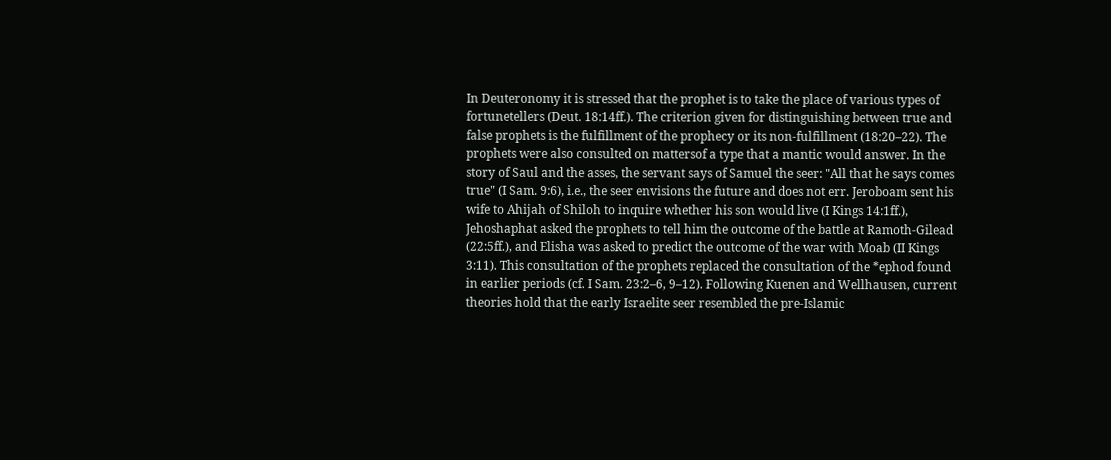In Deuteronomy it is stressed that the prophet is to take the place of various types of fortunetellers (Deut. 18:14ff.). The criterion given for distinguishing between true and false prophets is the fulfillment of the prophecy or its non-fulfillment (18:20–22). The prophets were also consulted on mattersof a type that a mantic would answer. In the story of Saul and the asses, the servant says of Samuel the seer: "All that he says comes true" (I Sam. 9:6), i.e., the seer envisions the future and does not err. Jeroboam sent his wife to Ahijah of Shiloh to inquire whether his son would live (I Kings 14:1ff.), Jehoshaphat asked the prophets to tell him the outcome of the battle at Ramoth-Gilead (22:5ff.), and Elisha was asked to predict the outcome of the war with Moab (II Kings 3:11). This consultation of the prophets replaced the consultation of the *ephod found in earlier periods (cf. I Sam. 23:2–6, 9–12). Following Kuenen and Wellhausen, current theories hold that the early Israelite seer resembled the pre-Islamic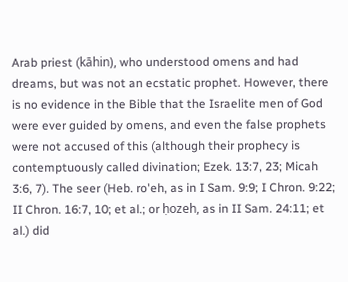Arab priest (kāhin), who understood omens and had dreams, but was not an ecstatic prophet. However, there is no evidence in the Bible that the Israelite men of God were ever guided by omens, and even the false prophets were not accused of this (although their prophecy is contemptuously called divination; Ezek. 13:7, 23; Micah 3:6, 7). The seer (Heb. ro'eh, as in I Sam. 9:9; I Chron. 9:22; II Chron. 16:7, 10; et al.; or ḥozeh, as in II Sam. 24:11; et al.) did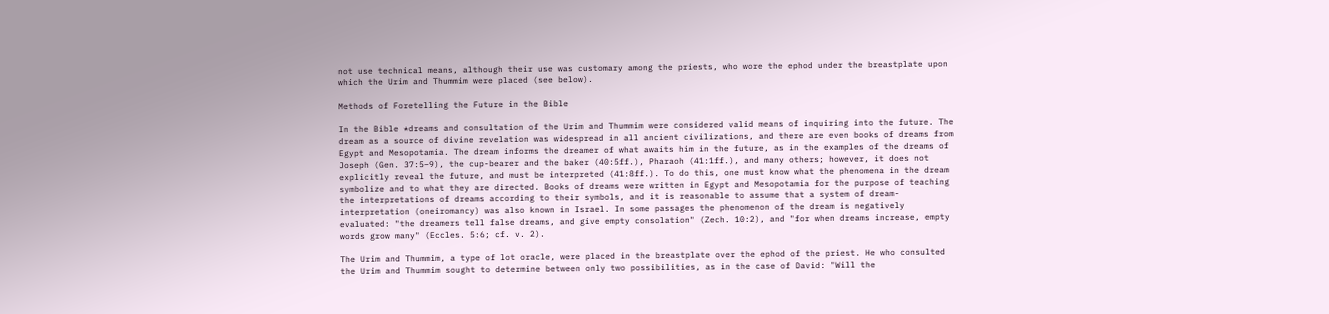not use technical means, although their use was customary among the priests, who wore the ephod under the breastplate upon which the Urim and Thummim were placed (see below).

Methods of Foretelling the Future in the Bible

In the Bible *dreams and consultation of the Urim and Thummim were considered valid means of inquiring into the future. The dream as a source of divine revelation was widespread in all ancient civilizations, and there are even books of dreams from Egypt and Mesopotamia. The dream informs the dreamer of what awaits him in the future, as in the examples of the dreams of Joseph (Gen. 37:5–9), the cup-bearer and the baker (40:5ff.), Pharaoh (41:1ff.), and many others; however, it does not explicitly reveal the future, and must be interpreted (41:8ff.). To do this, one must know what the phenomena in the dream symbolize and to what they are directed. Books of dreams were written in Egypt and Mesopotamia for the purpose of teaching the interpretations of dreams according to their symbols, and it is reasonable to assume that a system of dream-interpretation (oneiromancy) was also known in Israel. In some passages the phenomenon of the dream is negatively evaluated: "the dreamers tell false dreams, and give empty consolation" (Zech. 10:2), and "for when dreams increase, empty words grow many" (Eccles. 5:6; cf. v. 2).

The Urim and Thummim, a type of lot oracle, were placed in the breastplate over the ephod of the priest. He who consulted the Urim and Thummim sought to determine between only two possibilities, as in the case of David: "Will the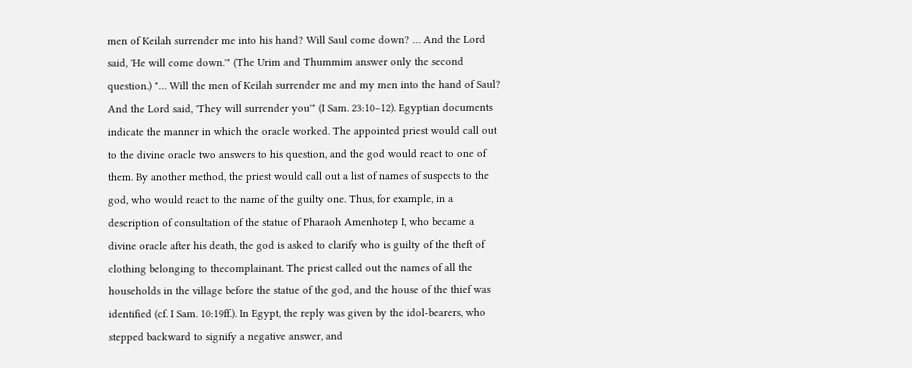men of Keilah surrender me into his hand? Will Saul come down? … And the Lord said, 'He will come down.'" (The Urim and Thummim answer only the second question.) "… Will the men of Keilah surrender me and my men into the hand of Saul? And the Lord said, 'They will surrender you'" (I Sam. 23:10–12). Egyptian documents indicate the manner in which the oracle worked. The appointed priest would call out to the divine oracle two answers to his question, and the god would react to one of them. By another method, the priest would call out a list of names of suspects to the god, who would react to the name of the guilty one. Thus, for example, in a description of consultation of the statue of Pharaoh Amenhotep I, who became a divine oracle after his death, the god is asked to clarify who is guilty of the theft of clothing belonging to thecomplainant. The priest called out the names of all the households in the village before the statue of the god, and the house of the thief was identified (cf. I Sam. 10:19ff.). In Egypt, the reply was given by the idol-bearers, who stepped backward to signify a negative answer, and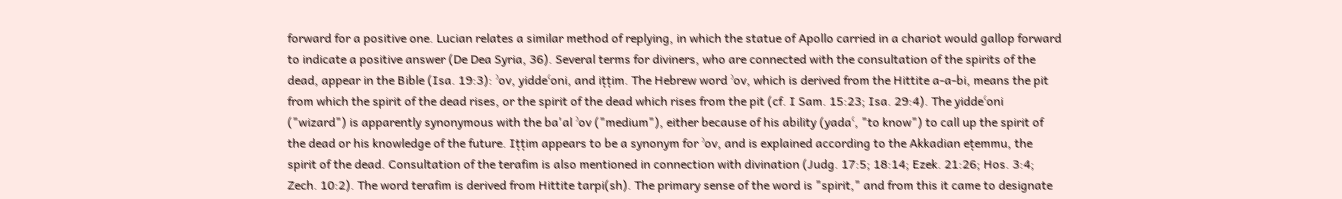forward for a positive one. Lucian relates a similar method of replying, in which the statue of Apollo carried in a chariot would gallop forward to indicate a positive answer (De Dea Syria, 36). Several terms for diviners, who are connected with the consultation of the spirits of the dead, appear in the Bible (Isa. 19:3): ʾov, yiddeʿoni, and iṭṭim. The Hebrew word ʾov, which is derived from the Hittite a-a-bi, means the pit from which the spirit of the dead rises, or the spirit of the dead which rises from the pit (cf. I Sam. 15:23; Isa. 29:4). The yiddeʿoni ("wizard") is apparently synonymous with the ba'al ʾov ("medium"), either because of his ability (yadaʿ, "to know") to call up the spirit of the dead or his knowledge of the future. Iṭṭim appears to be a synonym for ʾov, and is explained according to the Akkadian eṭemmu, the spirit of the dead. Consultation of the terafim is also mentioned in connection with divination (Judg. 17:5; 18:14; Ezek. 21:26; Hos. 3:4; Zech. 10:2). The word terafim is derived from Hittite tarpi(sh). The primary sense of the word is "spirit," and from this it came to designate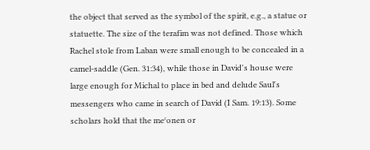the object that served as the symbol of the spirit, e.g., a statue or statuette. The size of the terafim was not defined. Those which Rachel stole from Laban were small enough to be concealed in a camel-saddle (Gen. 31:34), while those in David's house were large enough for Michal to place in bed and delude Saul's messengers who came in search of David (I Sam. 19:13). Some scholars hold that the meʿonen or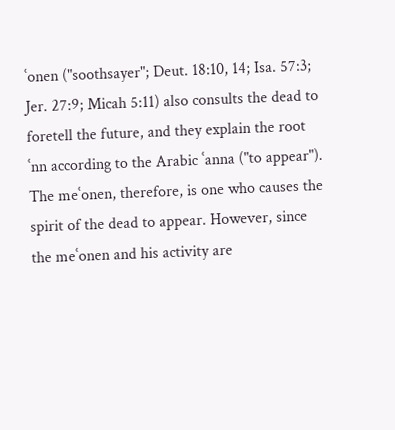ʿonen ("soothsayer"; Deut. 18:10, 14; Isa. 57:3; Jer. 27:9; Micah 5:11) also consults the dead to foretell the future, and they explain the root ʿnn according to the Arabic ʿanna ("to appear"). The meʿonen, therefore, is one who causes the spirit of the dead to appear. However, since the meʿonen and his activity are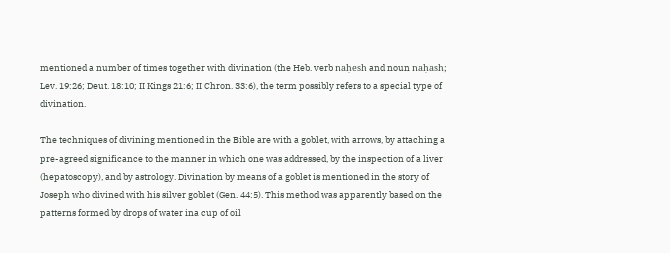mentioned a number of times together with divination (the Heb. verb naḥesh and noun naḥash; Lev. 19:26; Deut. 18:10; II Kings 21:6; II Chron. 33:6), the term possibly refers to a special type of divination.

The techniques of divining mentioned in the Bible are with a goblet, with arrows, by attaching a pre-agreed significance to the manner in which one was addressed, by the inspection of a liver (hepatoscopy), and by astrology. Divination by means of a goblet is mentioned in the story of Joseph who divined with his silver goblet (Gen. 44:5). This method was apparently based on the patterns formed by drops of water ina cup of oil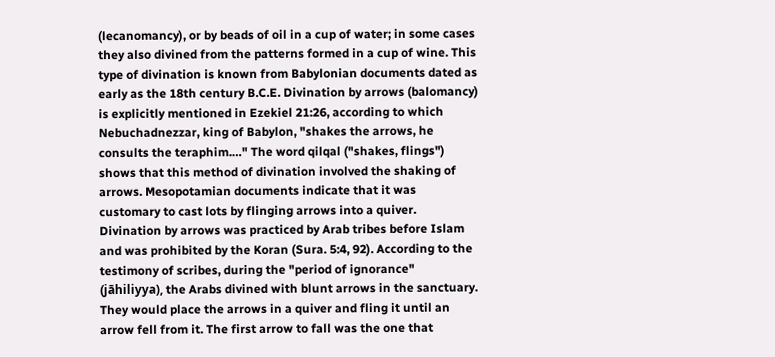(lecanomancy), or by beads of oil in a cup of water; in some cases they also divined from the patterns formed in a cup of wine. This type of divination is known from Babylonian documents dated as early as the 18th century B.C.E. Divination by arrows (balomancy) is explicitly mentioned in Ezekiel 21:26, according to which Nebuchadnezzar, king of Babylon, "shakes the arrows, he consults the teraphim.…" The word qilqal ("shakes, flings") shows that this method of divination involved the shaking of arrows. Mesopotamian documents indicate that it was customary to cast lots by flinging arrows into a quiver. Divination by arrows was practiced by Arab tribes before Islam and was prohibited by the Koran (Sura. 5:4, 92). According to the testimony of scribes, during the "period of ignorance" (jāhiliyya), the Arabs divined with blunt arrows in the sanctuary. They would place the arrows in a quiver and fling it until an arrow fell from it. The first arrow to fall was the one that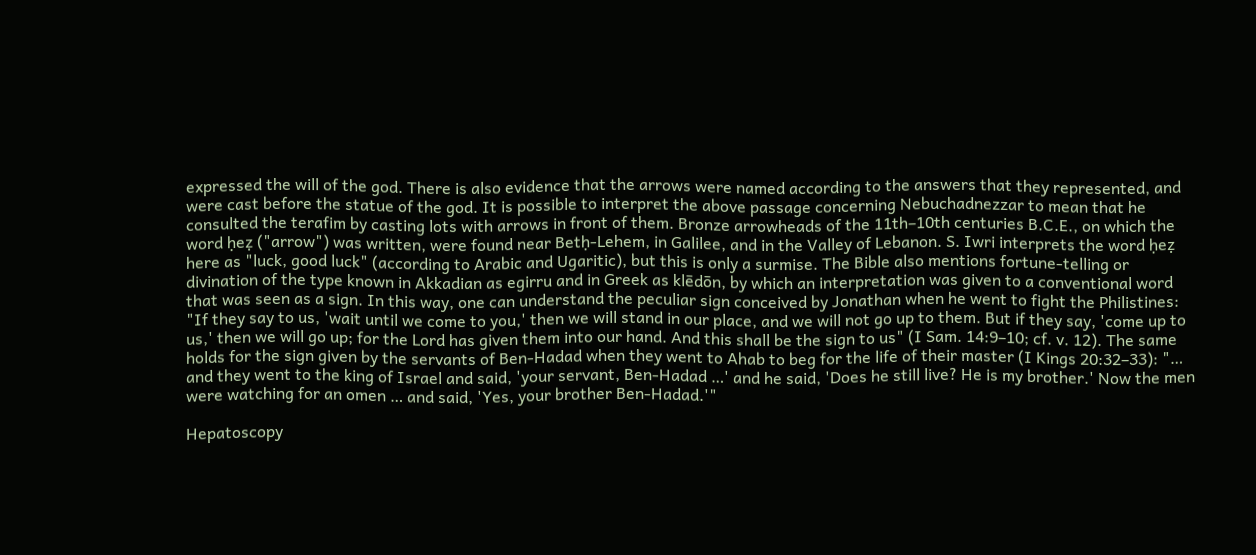expressed the will of the god. There is also evidence that the arrows were named according to the answers that they represented, and were cast before the statue of the god. It is possible to interpret the above passage concerning Nebuchadnezzar to mean that he consulted the terafim by casting lots with arrows in front of them. Bronze arrowheads of the 11th–10th centuries B.C.E., on which the word ḥeẓ ("arrow") was written, were found near Betḥ-Lehem, in Galilee, and in the Valley of Lebanon. S. Iwri interprets the word ḥeẓ here as "luck, good luck" (according to Arabic and Ugaritic), but this is only a surmise. The Bible also mentions fortune-telling or divination of the type known in Akkadian as egirru and in Greek as klēdōn, by which an interpretation was given to a conventional word that was seen as a sign. In this way, one can understand the peculiar sign conceived by Jonathan when he went to fight the Philistines: "If they say to us, 'wait until we come to you,' then we will stand in our place, and we will not go up to them. But if they say, 'come up to us,' then we will go up; for the Lord has given them into our hand. And this shall be the sign to us" (I Sam. 14:9–10; cf. v. 12). The same holds for the sign given by the servants of Ben-Hadad when they went to Ahab to beg for the life of their master (I Kings 20:32–33): "… and they went to the king of Israel and said, 'your servant, Ben-Hadad …' and he said, 'Does he still live? He is my brother.' Now the men were watching for an omen … and said, 'Yes, your brother Ben-Hadad.'"

Hepatoscopy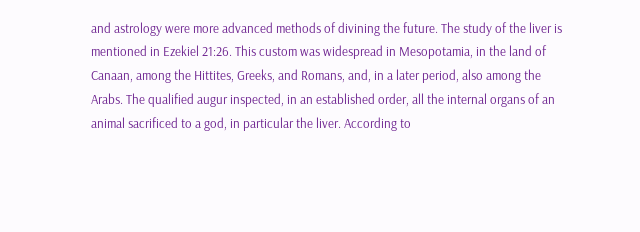and astrology were more advanced methods of divining the future. The study of the liver is mentioned in Ezekiel 21:26. This custom was widespread in Mesopotamia, in the land of Canaan, among the Hittites, Greeks, and Romans, and, in a later period, also among the Arabs. The qualified augur inspected, in an established order, all the internal organs of an animal sacrificed to a god, in particular the liver. According to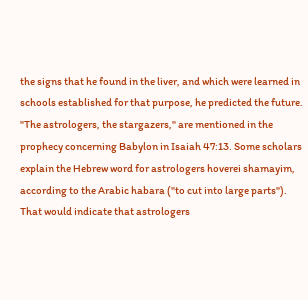the signs that he found in the liver, and which were learned in schools established for that purpose, he predicted the future. "The astrologers, the stargazers," are mentioned in the prophecy concerning Babylon in Isaiah 47:13. Some scholars explain the Hebrew word for astrologers hoverei shamayim, according to the Arabic habara ("to cut into large parts"). That would indicate that astrologers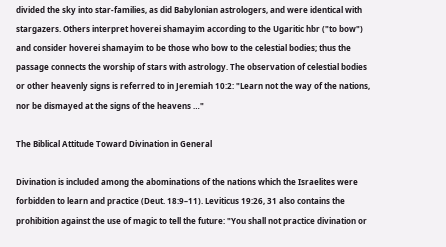divided the sky into star-families, as did Babylonian astrologers, and were identical with stargazers. Others interpret hoverei shamayim according to the Ugaritic hbr ("to bow") and consider hoverei shamayim to be those who bow to the celestial bodies; thus the passage connects the worship of stars with astrology. The observation of celestial bodies or other heavenly signs is referred to in Jeremiah 10:2: "Learn not the way of the nations, nor be dismayed at the signs of the heavens …"

The Biblical Attitude Toward Divination in General

Divination is included among the abominations of the nations which the Israelites were forbidden to learn and practice (Deut. 18:9–11). Leviticus 19:26, 31 also contains the prohibition against the use of magic to tell the future: "You shall not practice divination or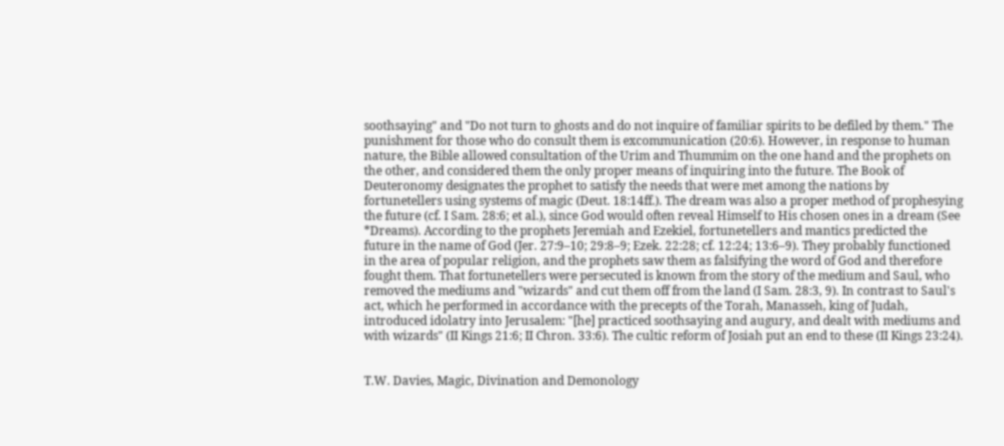soothsaying" and "Do not turn to ghosts and do not inquire of familiar spirits to be defiled by them." The punishment for those who do consult them is excommunication (20:6). However, in response to human nature, the Bible allowed consultation of the Urim and Thummim on the one hand and the prophets on the other, and considered them the only proper means of inquiring into the future. The Book of Deuteronomy designates the prophet to satisfy the needs that were met among the nations by fortunetellers using systems of magic (Deut. 18:14ff.). The dream was also a proper method of prophesying the future (cf. I Sam. 28:6; et al.), since God would often reveal Himself to His chosen ones in a dream (See *Dreams). According to the prophets Jeremiah and Ezekiel, fortunetellers and mantics predicted the future in the name of God (Jer. 27:9–10; 29:8–9; Ezek. 22:28; cf. 12:24; 13:6–9). They probably functioned in the area of popular religion, and the prophets saw them as falsifying the word of God and therefore fought them. That fortunetellers were persecuted is known from the story of the medium and Saul, who removed the mediums and "wizards" and cut them off from the land (I Sam. 28:3, 9). In contrast to Saul's act, which he performed in accordance with the precepts of the Torah, Manasseh, king of Judah, introduced idolatry into Jerusalem: "[he] practiced soothsaying and augury, and dealt with mediums and with wizards" (II Kings 21:6; II Chron. 33:6). The cultic reform of Josiah put an end to these (II Kings 23:24).


T.W. Davies, Magic, Divination and Demonology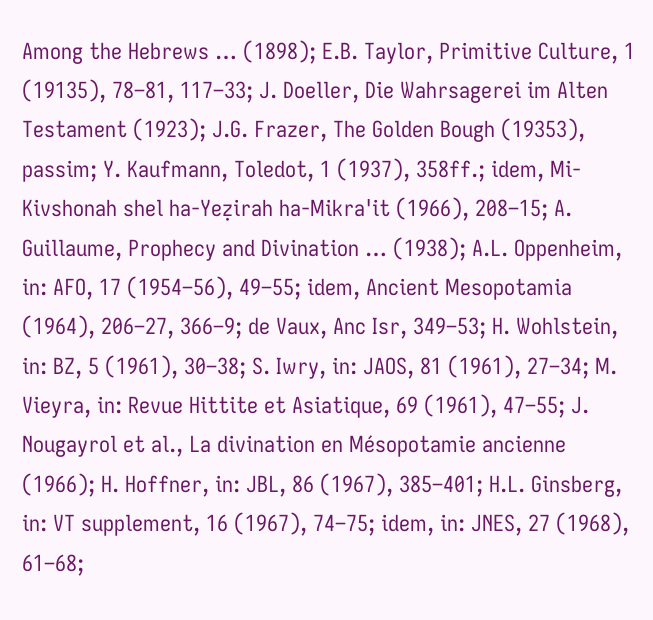Among the Hebrews … (1898); E.B. Taylor, Primitive Culture, 1 (19135), 78–81, 117–33; J. Doeller, Die Wahrsagerei im Alten Testament (1923); J.G. Frazer, The Golden Bough (19353), passim; Y. Kaufmann, Toledot, 1 (1937), 358ff.; idem, Mi-Kivshonah shel ha-Yeẓirah ha-Mikra'it (1966), 208–15; A. Guillaume, Prophecy and Divination … (1938); A.L. Oppenheim, in: AFO, 17 (1954–56), 49–55; idem, Ancient Mesopotamia (1964), 206–27, 366–9; de Vaux, Anc Isr, 349–53; H. Wohlstein, in: BZ, 5 (1961), 30–38; S. Iwry, in: JAOS, 81 (1961), 27–34; M. Vieyra, in: Revue Hittite et Asiatique, 69 (1961), 47–55; J. Nougayrol et al., La divination en Mésopotamie ancienne (1966); H. Hoffner, in: JBL, 86 (1967), 385–401; H.L. Ginsberg, in: VT supplement, 16 (1967), 74–75; idem, in: JNES, 27 (1968), 61–68;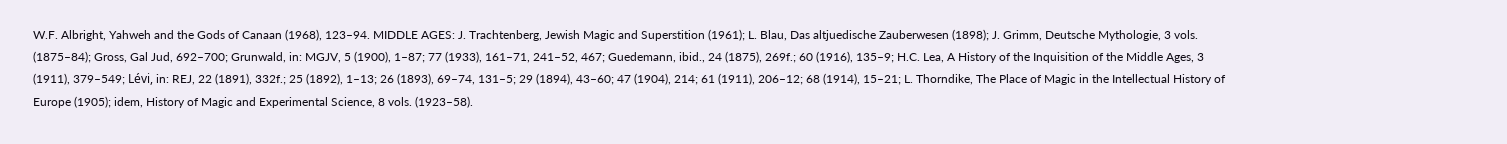W.F. Albright, Yahweh and the Gods of Canaan (1968), 123–94. MIDDLE AGES: J. Trachtenberg, Jewish Magic and Superstition (1961); L. Blau, Das altjuedische Zauberwesen (1898); J. Grimm, Deutsche Mythologie, 3 vols. (1875–84); Gross, Gal Jud, 692–700; Grunwald, in: MGJV, 5 (1900), 1–87; 77 (1933), 161–71, 241–52, 467; Guedemann, ibid., 24 (1875), 269f.; 60 (1916), 135–9; H.C. Lea, A History of the Inquisition of the Middle Ages, 3 (1911), 379–549; Lévi, in: REJ, 22 (1891), 332f.; 25 (1892), 1–13; 26 (1893), 69–74, 131–5; 29 (1894), 43–60; 47 (1904), 214; 61 (1911), 206–12; 68 (1914), 15–21; L. Thorndike, The Place of Magic in the Intellectual History of Europe (1905); idem, History of Magic and Experimental Science, 8 vols. (1923–58).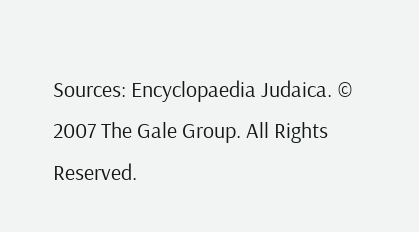Sources: Encyclopaedia Judaica. © 2007 The Gale Group. All Rights Reserved.